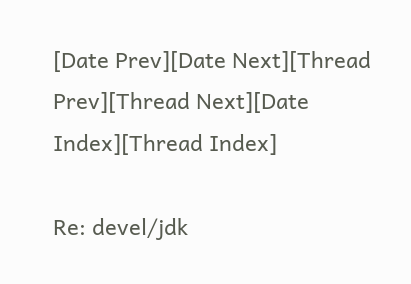[Date Prev][Date Next][Thread Prev][Thread Next][Date Index][Thread Index]

Re: devel/jdk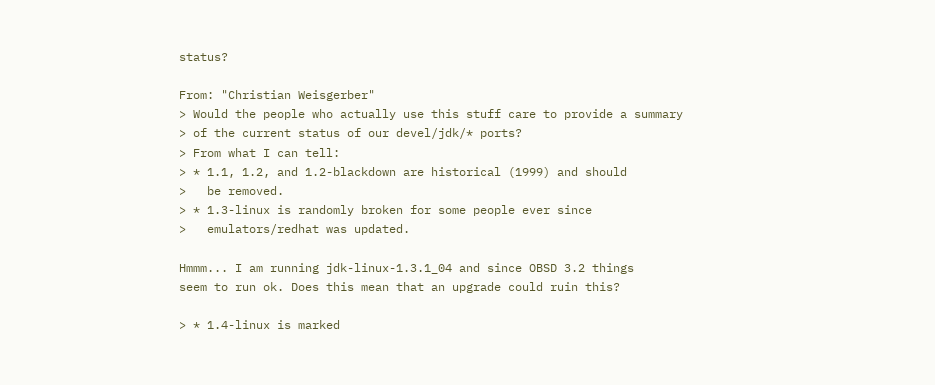status?

From: "Christian Weisgerber"
> Would the people who actually use this stuff care to provide a summary
> of the current status of our devel/jdk/* ports?
> From what I can tell:
> * 1.1, 1.2, and 1.2-blackdown are historical (1999) and should
>   be removed.
> * 1.3-linux is randomly broken for some people ever since
>   emulators/redhat was updated.

Hmmm... I am running jdk-linux-1.3.1_04 and since OBSD 3.2 things
seem to run ok. Does this mean that an upgrade could ruin this?

> * 1.4-linux is marked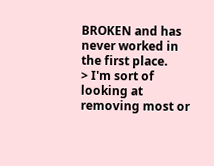BROKEN and has never worked in the first place.
> I'm sort of looking at removing most or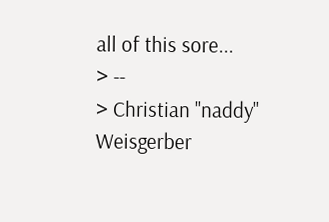all of this sore...
> --
> Christian "naddy" Weisgerber